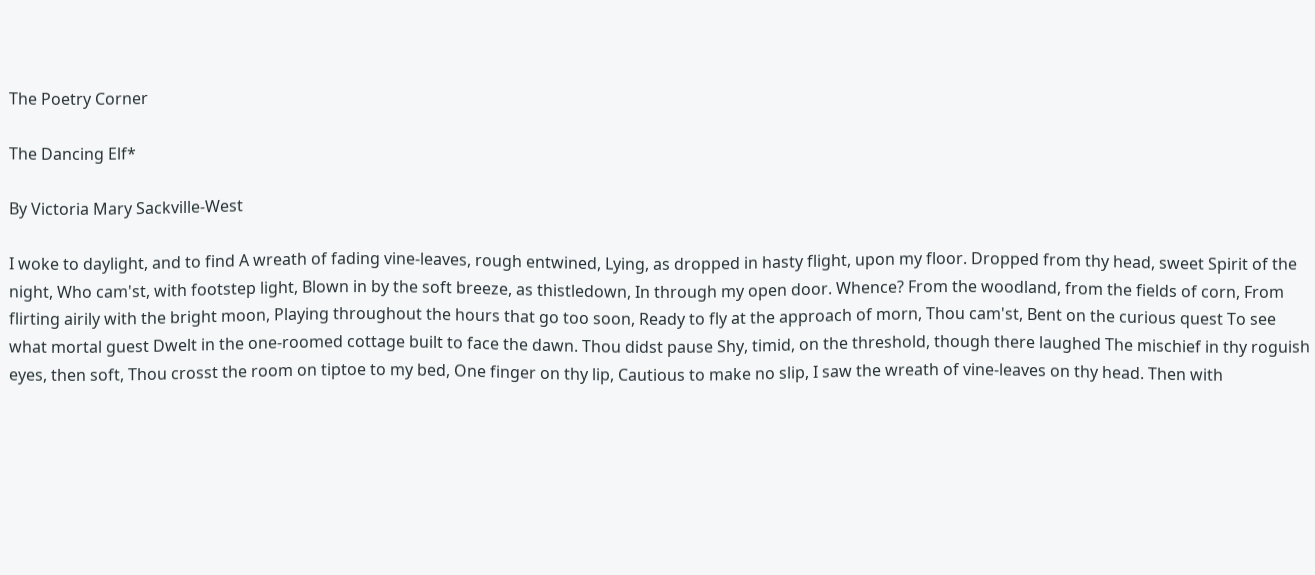The Poetry Corner

The Dancing Elf*

By Victoria Mary Sackville-West

I woke to daylight, and to find A wreath of fading vine-leaves, rough entwined, Lying, as dropped in hasty flight, upon my floor. Dropped from thy head, sweet Spirit of the night, Who cam'st, with footstep light, Blown in by the soft breeze, as thistledown, In through my open door. Whence? From the woodland, from the fields of corn, From flirting airily with the bright moon, Playing throughout the hours that go too soon, Ready to fly at the approach of morn, Thou cam'st, Bent on the curious quest To see what mortal guest Dwelt in the one-roomed cottage built to face the dawn. Thou didst pause Shy, timid, on the threshold, though there laughed The mischief in thy roguish eyes, then soft, Thou crosst the room on tiptoe to my bed, One finger on thy lip, Cautious to make no slip, I saw the wreath of vine-leaves on thy head. Then with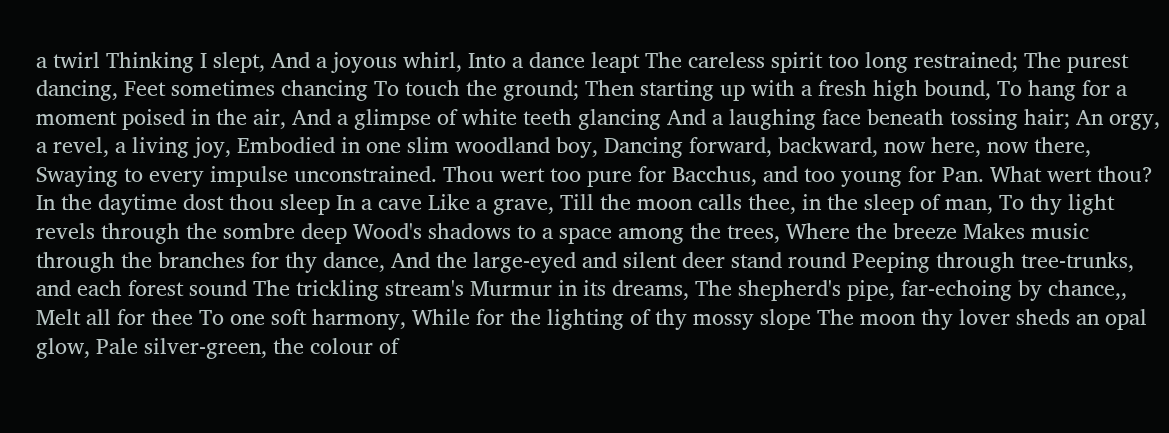a twirl Thinking I slept, And a joyous whirl, Into a dance leapt The careless spirit too long restrained; The purest dancing, Feet sometimes chancing To touch the ground; Then starting up with a fresh high bound, To hang for a moment poised in the air, And a glimpse of white teeth glancing And a laughing face beneath tossing hair; An orgy, a revel, a living joy, Embodied in one slim woodland boy, Dancing forward, backward, now here, now there, Swaying to every impulse unconstrained. Thou wert too pure for Bacchus, and too young for Pan. What wert thou? In the daytime dost thou sleep In a cave Like a grave, Till the moon calls thee, in the sleep of man, To thy light revels through the sombre deep Wood's shadows to a space among the trees, Where the breeze Makes music through the branches for thy dance, And the large-eyed and silent deer stand round Peeping through tree-trunks, and each forest sound The trickling stream's Murmur in its dreams, The shepherd's pipe, far-echoing by chance,, Melt all for thee To one soft harmony, While for the lighting of thy mossy slope The moon thy lover sheds an opal glow, Pale silver-green, the colour of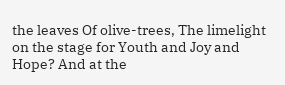the leaves Of olive-trees, The limelight on the stage for Youth and Joy and Hope? And at the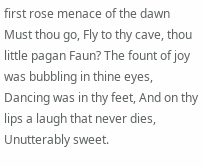first rose menace of the dawn Must thou go, Fly to thy cave, thou little pagan Faun? The fount of joy was bubbling in thine eyes, Dancing was in thy feet, And on thy lips a laugh that never dies, Unutterably sweet.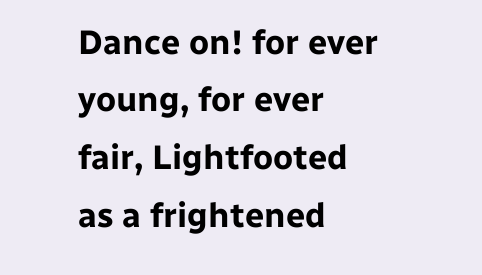Dance on! for ever young, for ever fair, Lightfooted as a frightened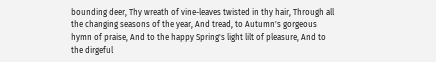bounding deer, Thy wreath of vine-leaves twisted in thy hair, Through all the changing seasons of the year, And tread, to Autumn's gorgeous hymn of praise, And to the happy Spring's light lilt of pleasure, And to the dirgeful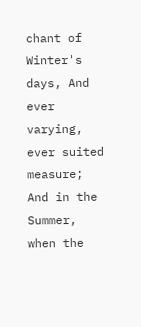chant of Winter's days, And ever varying, ever suited measure; And in the Summer, when the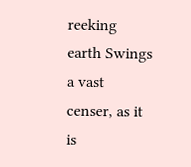reeking earth Swings a vast censer, as it is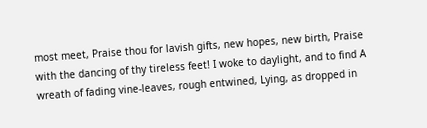most meet, Praise thou for lavish gifts, new hopes, new birth, Praise with the dancing of thy tireless feet! I woke to daylight, and to find A wreath of fading vine-leaves, rough entwined, Lying, as dropped in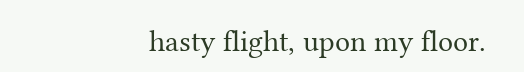hasty flight, upon my floor.